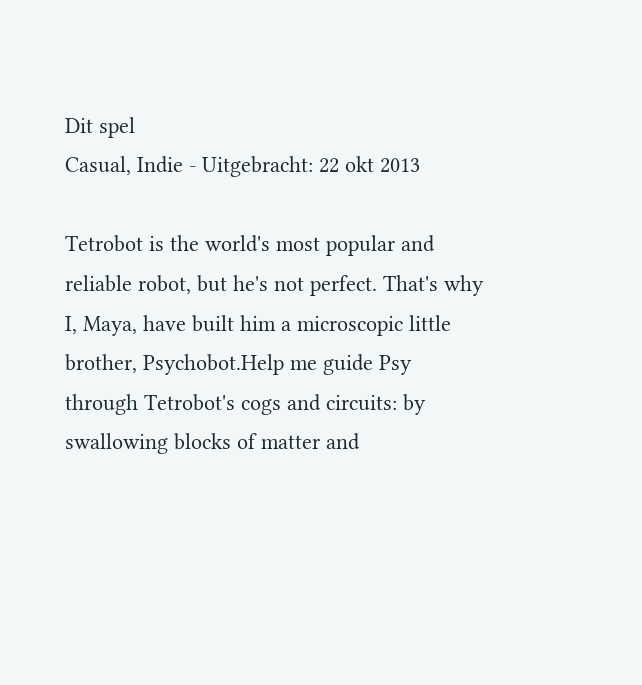Dit spel
Casual, Indie - Uitgebracht: 22 okt 2013

Tetrobot is the world's most popular and reliable robot, but he's not perfect. That's why I, Maya, have built him a microscopic little brother, Psychobot.Help me guide Psy through Tetrobot's cogs and circuits: by swallowing blocks of matter and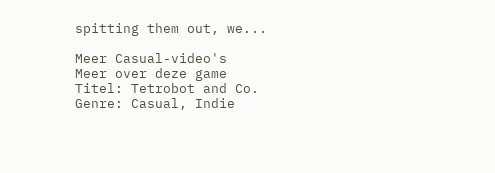spitting them out, we...

Meer Casual-video's
Meer over deze game
Titel: Tetrobot and Co.
Genre: Casual, Indie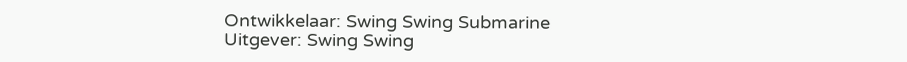Ontwikkelaar: Swing Swing Submarine
Uitgever: Swing Swing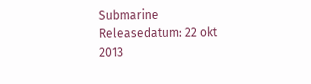Submarine
Releasedatum: 22 okt 2013